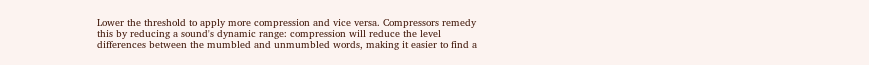Lower the threshold to apply more compression and vice versa. Compressors remedy this by reducing a sound's dynamic range: compression will reduce the level differences between the mumbled and unmumbled words, making it easier to find a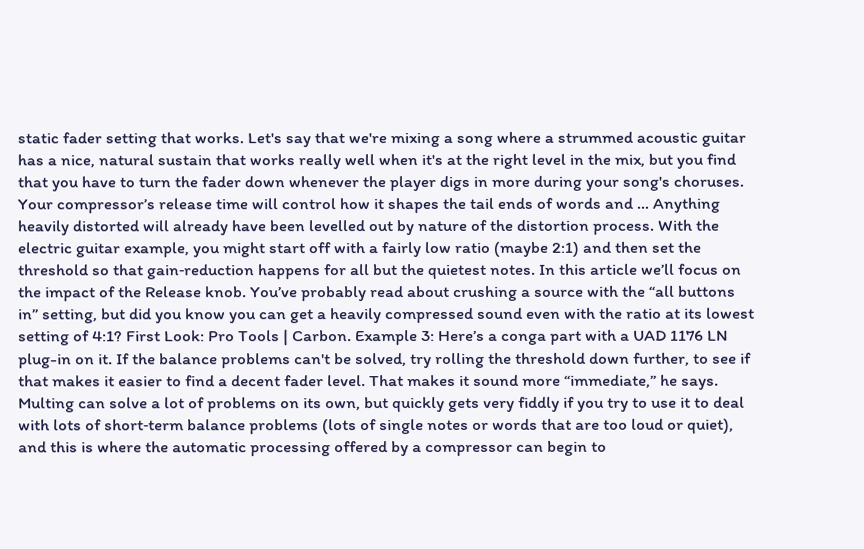static fader setting that works. Let's say that we're mixing a song where a strummed acoustic guitar has a nice, natural sustain that works really well when it's at the right level in the mix, but you find that you have to turn the fader down whenever the player digs in more during your song's choruses. Your compressor’s release time will control how it shapes the tail ends of words and … Anything heavily distorted will already have been levelled out by nature of the distortion process. With the electric guitar example, you might start off with a fairly low ratio (maybe 2:1) and then set the threshold so that gain‑reduction happens for all but the quietest notes. In this article we’ll focus on the impact of the Release knob. You’ve probably read about crushing a source with the “all buttons in” setting, but did you know you can get a heavily compressed sound even with the ratio at its lowest setting of 4:1? First Look: Pro Tools | Carbon. Example 3: Here’s a conga part with a UAD 1176 LN plug-in on it. If the balance problems can't be solved, try rolling the threshold down further, to see if that makes it easier to find a decent fader level. That makes it sound more “immediate,” he says. Multing can solve a lot of problems on its own, but quickly gets very fiddly if you try to use it to deal with lots of short‑term balance problems (lots of single notes or words that are too loud or quiet), and this is where the automatic processing offered by a compressor can begin to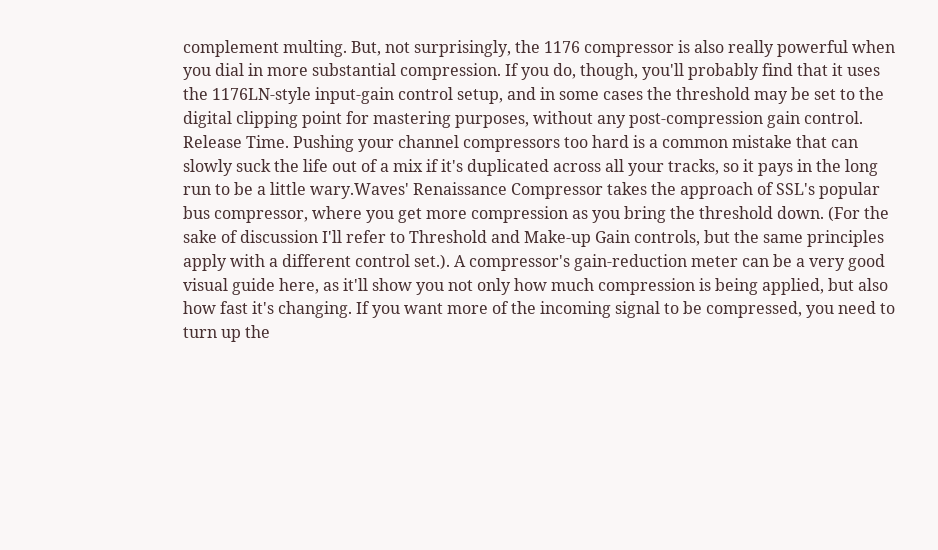complement multing. But, not surprisingly, the 1176 compressor is also really powerful when you dial in more substantial compression. If you do, though, you'll probably find that it uses the 1176LN‑style input‑gain control setup, and in some cases the threshold may be set to the digital clipping point for mastering purposes, without any post‑compression gain control. Release Time. Pushing your channel compressors too hard is a common mistake that can slowly suck the life out of a mix if it's duplicated across all your tracks, so it pays in the long run to be a little wary.Waves' Renaissance Compressor takes the approach of SSL's popular bus compressor, where you get more compression as you bring the threshold down. (For the sake of discussion I'll refer to Threshold and Make‑up Gain controls, but the same principles apply with a different control set.). A compressor's gain‑reduction meter can be a very good visual guide here, as it'll show you not only how much compression is being applied, but also how fast it's changing. If you want more of the incoming signal to be compressed, you need to turn up the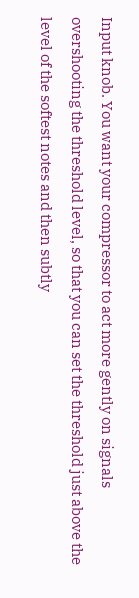Input knob. You want your compressor to act more gently on signals overshooting the threshold level, so that you can set the threshold just above the level of the softest notes and then subtly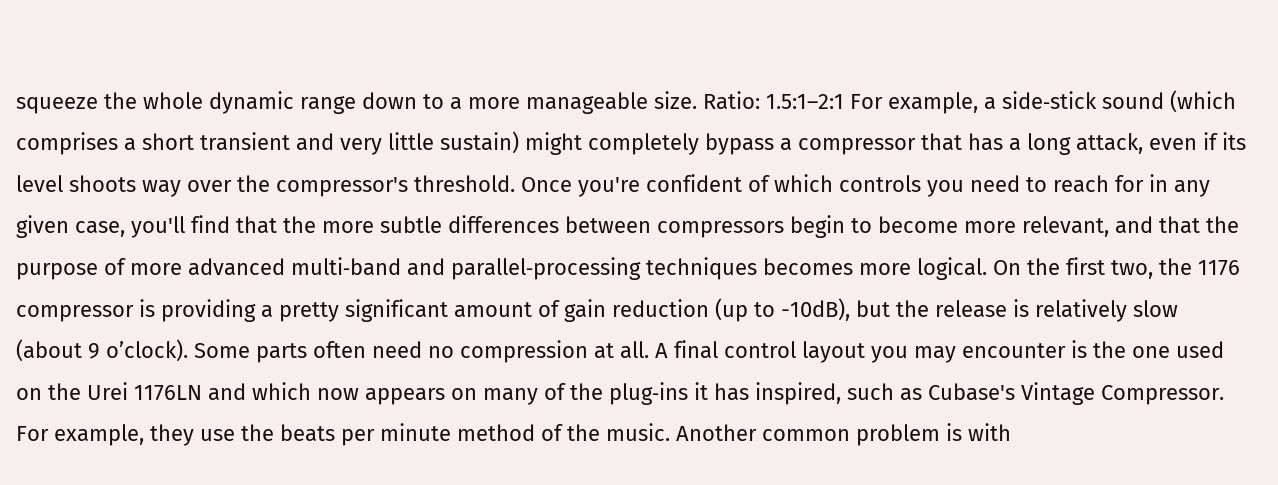squeeze the whole dynamic range down to a more manageable size. Ratio: 1.5:1–2:1 For example, a side‑stick sound (which comprises a short transient and very little sustain) might completely bypass a compressor that has a long attack, even if its level shoots way over the compressor's threshold. Once you're confident of which controls you need to reach for in any given case, you'll find that the more subtle differences between compressors begin to become more relevant, and that the purpose of more advanced multi‑band and parallel‑processing techniques becomes more logical. On the first two, the 1176 compressor is providing a pretty significant amount of gain reduction (up to -10dB), but the release is relatively slow (about 9 o’clock). Some parts often need no compression at all. A final control layout you may encounter is the one used on the Urei 1176LN and which now appears on many of the plug‑ins it has inspired, such as Cubase's Vintage Compressor. For example, they use the beats per minute method of the music. Another common problem is with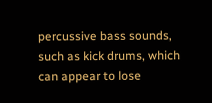percussive bass sounds, such as kick drums, which can appear to lose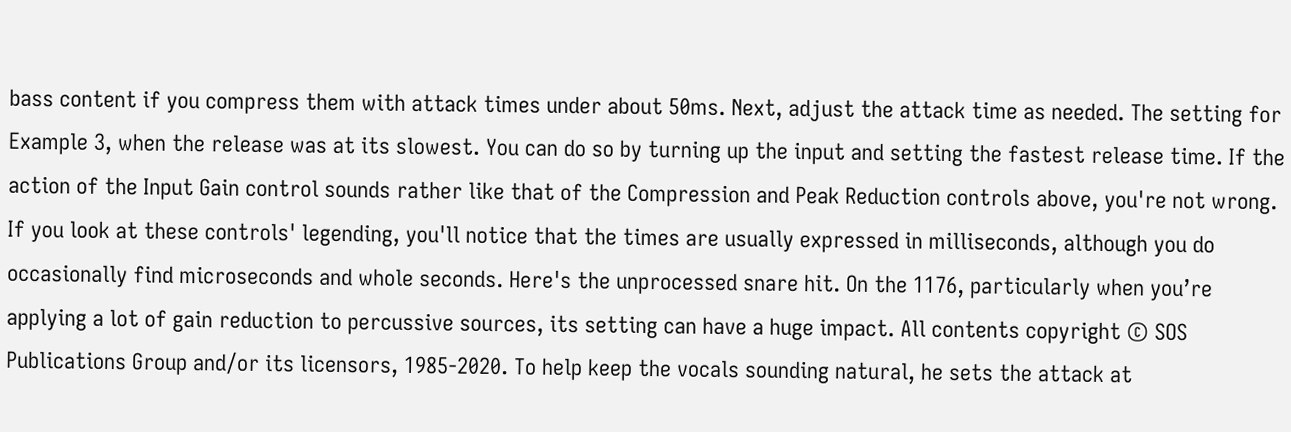bass content if you compress them with attack times under about 50ms. Next, adjust the attack time as needed. The setting for Example 3, when the release was at its slowest. You can do so by turning up the input and setting the fastest release time. If the action of the Input Gain control sounds rather like that of the Compression and Peak Reduction controls above, you're not wrong. If you look at these controls' legending, you'll notice that the times are usually expressed in milliseconds, although you do occasionally find microseconds and whole seconds. Here's the unprocessed snare hit. On the 1176, particularly when you’re applying a lot of gain reduction to percussive sources, its setting can have a huge impact. All contents copyright © SOS Publications Group and/or its licensors, 1985-2020. To help keep the vocals sounding natural, he sets the attack at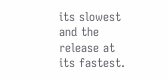its slowest and the release at its fastest.